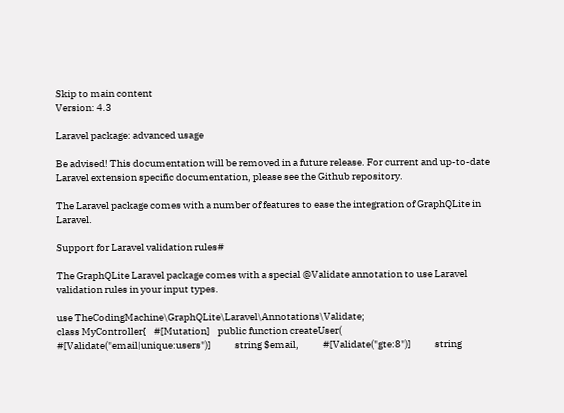Skip to main content
Version: 4.3

Laravel package: advanced usage

Be advised! This documentation will be removed in a future release. For current and up-to-date Laravel extension specific documentation, please see the Github repository.

The Laravel package comes with a number of features to ease the integration of GraphQLite in Laravel.

Support for Laravel validation rules#

The GraphQLite Laravel package comes with a special @Validate annotation to use Laravel validation rules in your input types.

use TheCodingMachine\GraphQLite\Laravel\Annotations\Validate;
class MyController{    #[Mutation]    public function createUser(            #[Validate("email|unique:users")]            string $email,            #[Validate("gte:8")]            string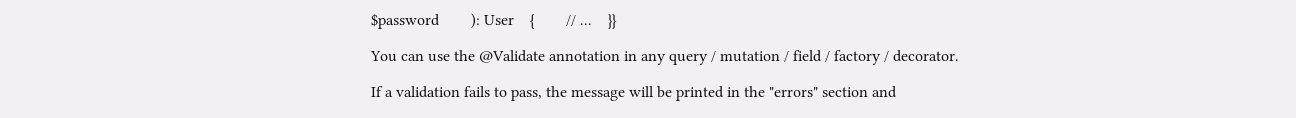$password        ): User    {        // ...    }}

You can use the @Validate annotation in any query / mutation / field / factory / decorator.

If a validation fails to pass, the message will be printed in the "errors" section and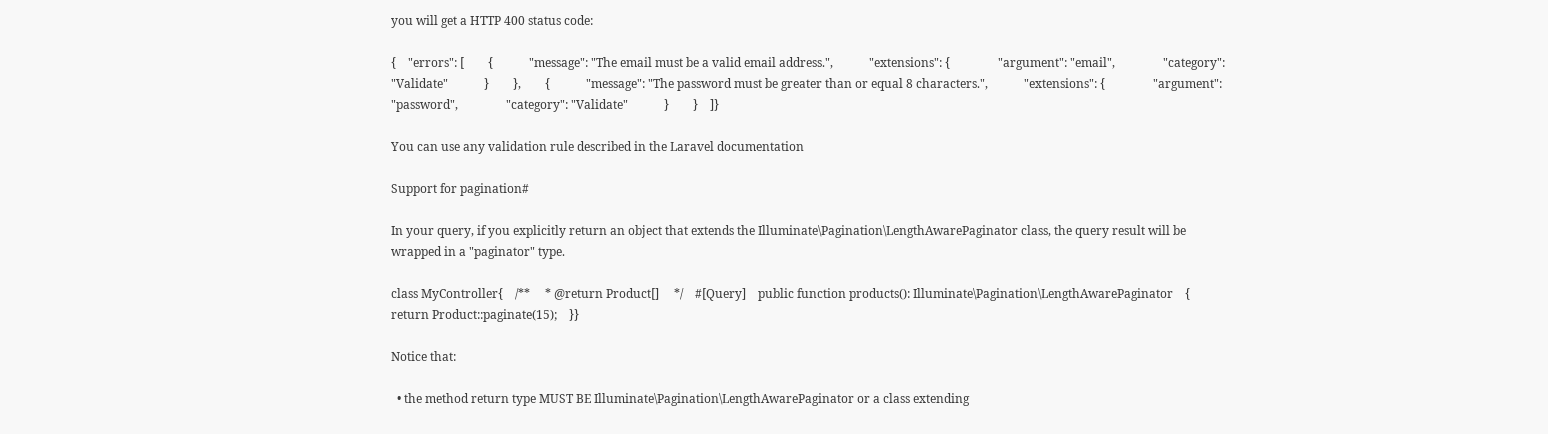you will get a HTTP 400 status code:

{    "errors": [        {            "message": "The email must be a valid email address.",            "extensions": {                "argument": "email",                "category": "Validate"            }        },        {            "message": "The password must be greater than or equal 8 characters.",            "extensions": {                "argument": "password",                "category": "Validate"            }        }    ]}

You can use any validation rule described in the Laravel documentation

Support for pagination#

In your query, if you explicitly return an object that extends the Illuminate\Pagination\LengthAwarePaginator class, the query result will be wrapped in a "paginator" type.

class MyController{    /**     * @return Product[]     */    #[Query]    public function products(): Illuminate\Pagination\LengthAwarePaginator    {        return Product::paginate(15);    }}

Notice that:

  • the method return type MUST BE Illuminate\Pagination\LengthAwarePaginator or a class extending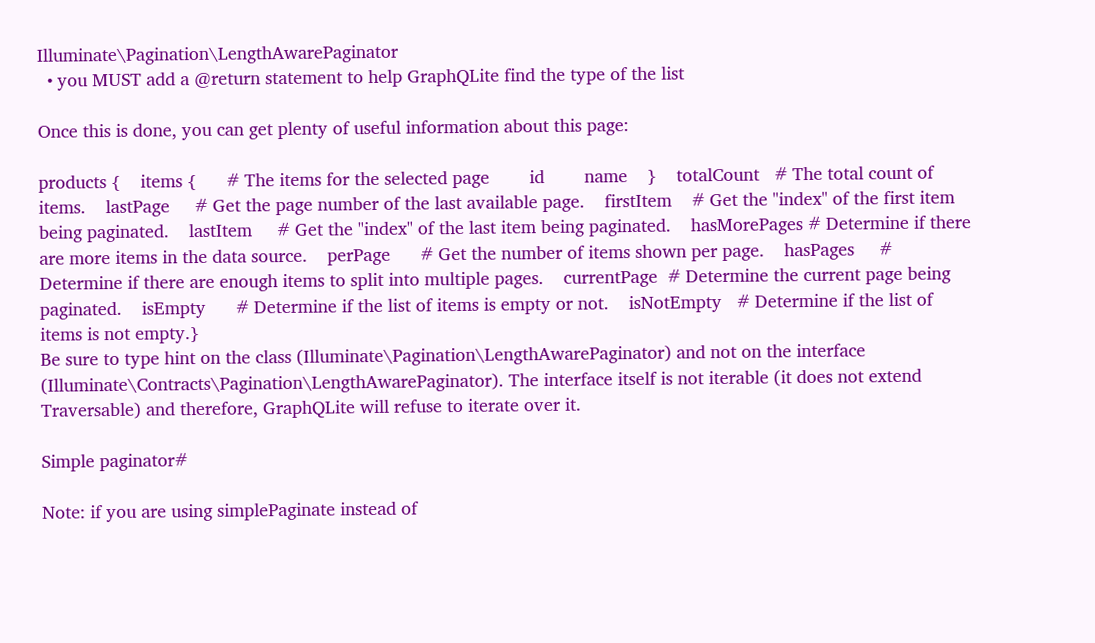Illuminate\Pagination\LengthAwarePaginator
  • you MUST add a @return statement to help GraphQLite find the type of the list

Once this is done, you can get plenty of useful information about this page:

products {    items {      # The items for the selected page        id        name    }    totalCount   # The total count of items.    lastPage     # Get the page number of the last available page.    firstItem    # Get the "index" of the first item being paginated.    lastItem     # Get the "index" of the last item being paginated.    hasMorePages # Determine if there are more items in the data source.    perPage      # Get the number of items shown per page.    hasPages     # Determine if there are enough items to split into multiple pages.    currentPage  # Determine the current page being paginated.    isEmpty      # Determine if the list of items is empty or not.    isNotEmpty   # Determine if the list of items is not empty.}
Be sure to type hint on the class (Illuminate\Pagination\LengthAwarePaginator) and not on the interface (Illuminate\Contracts\Pagination\LengthAwarePaginator). The interface itself is not iterable (it does not extend Traversable) and therefore, GraphQLite will refuse to iterate over it.

Simple paginator#

Note: if you are using simplePaginate instead of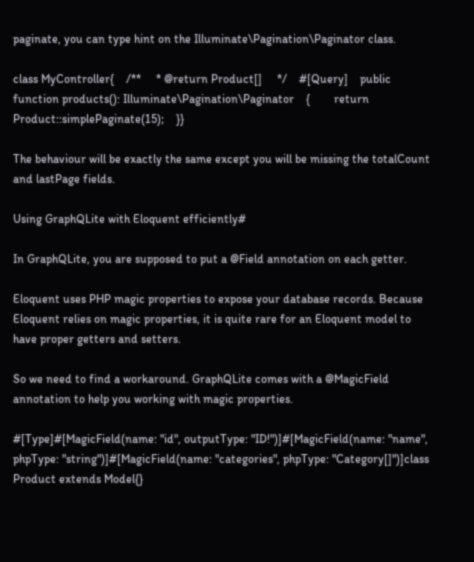paginate, you can type hint on the Illuminate\Pagination\Paginator class.

class MyController{    /**     * @return Product[]     */    #[Query]    public function products(): Illuminate\Pagination\Paginator    {        return Product::simplePaginate(15);    }}

The behaviour will be exactly the same except you will be missing the totalCount and lastPage fields.

Using GraphQLite with Eloquent efficiently#

In GraphQLite, you are supposed to put a @Field annotation on each getter.

Eloquent uses PHP magic properties to expose your database records. Because Eloquent relies on magic properties, it is quite rare for an Eloquent model to have proper getters and setters.

So we need to find a workaround. GraphQLite comes with a @MagicField annotation to help you working with magic properties.

#[Type]#[MagicField(name: "id", outputType: "ID!")]#[MagicField(name: "name", phpType: "string")]#[MagicField(name: "categories", phpType: "Category[]")]class Product extends Model{}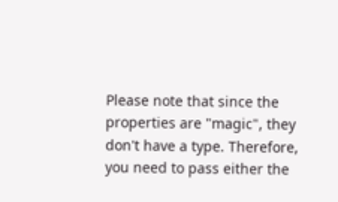Please note that since the properties are "magic", they don't have a type. Therefore, you need to pass either the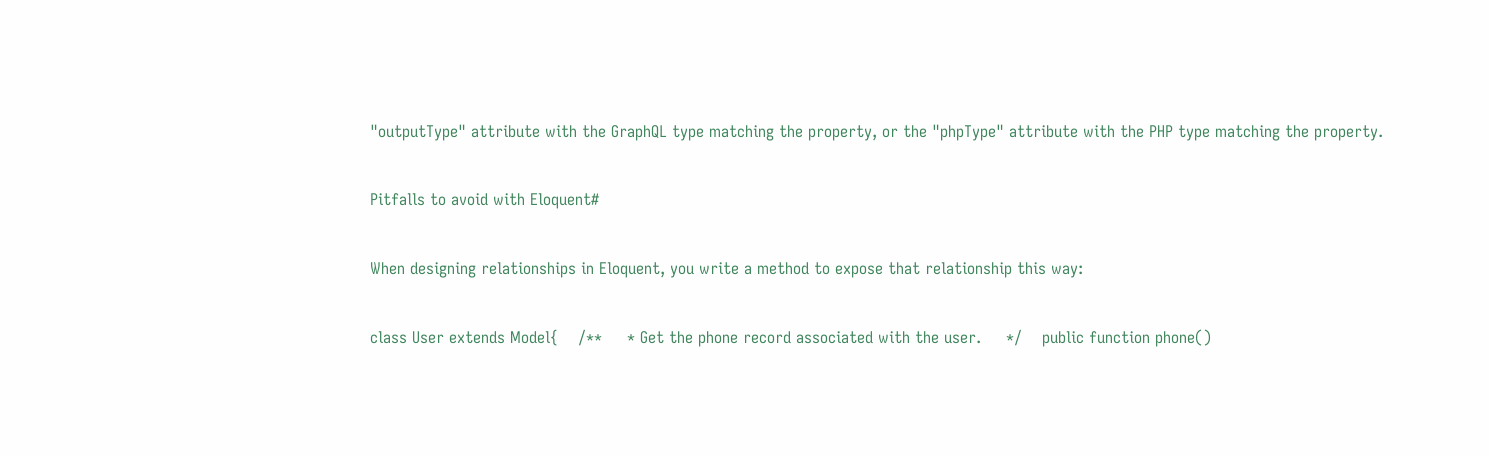"outputType" attribute with the GraphQL type matching the property, or the "phpType" attribute with the PHP type matching the property.

Pitfalls to avoid with Eloquent#

When designing relationships in Eloquent, you write a method to expose that relationship this way:

class User extends Model{    /**     * Get the phone record associated with the user.     */    public function phone()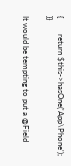{        return $this->hasOne('App\Phone');    }}

It would be tempting to put a @Field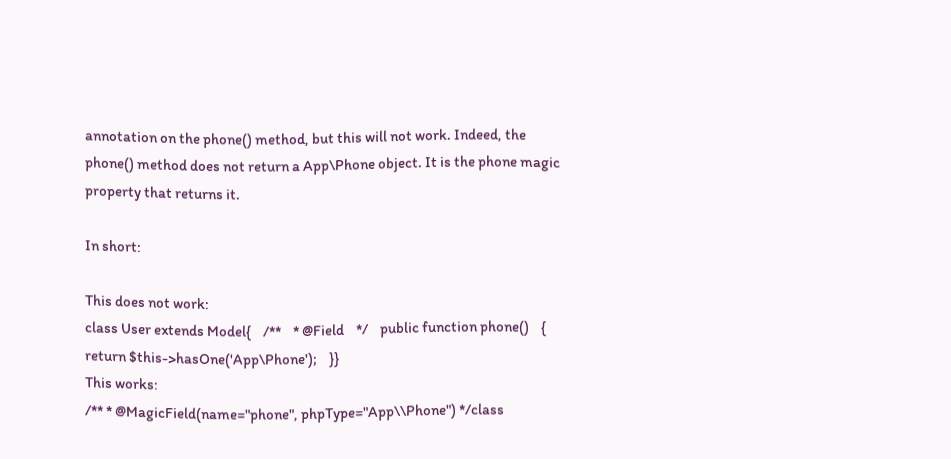annotation on the phone() method, but this will not work. Indeed, the phone() method does not return a App\Phone object. It is the phone magic property that returns it.

In short:

This does not work:
class User extends Model{    /**    * @Field    */    public function phone()    {        return $this->hasOne('App\Phone');    }}
This works:
/** * @MagicField(name="phone", phpType="App\\Phone") */class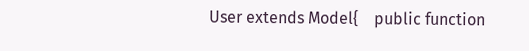User extends Model{    public function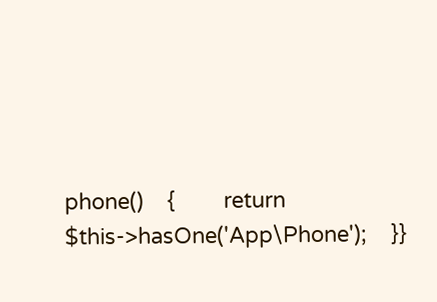phone()    {        return $this->hasOne('App\Phone');    }}